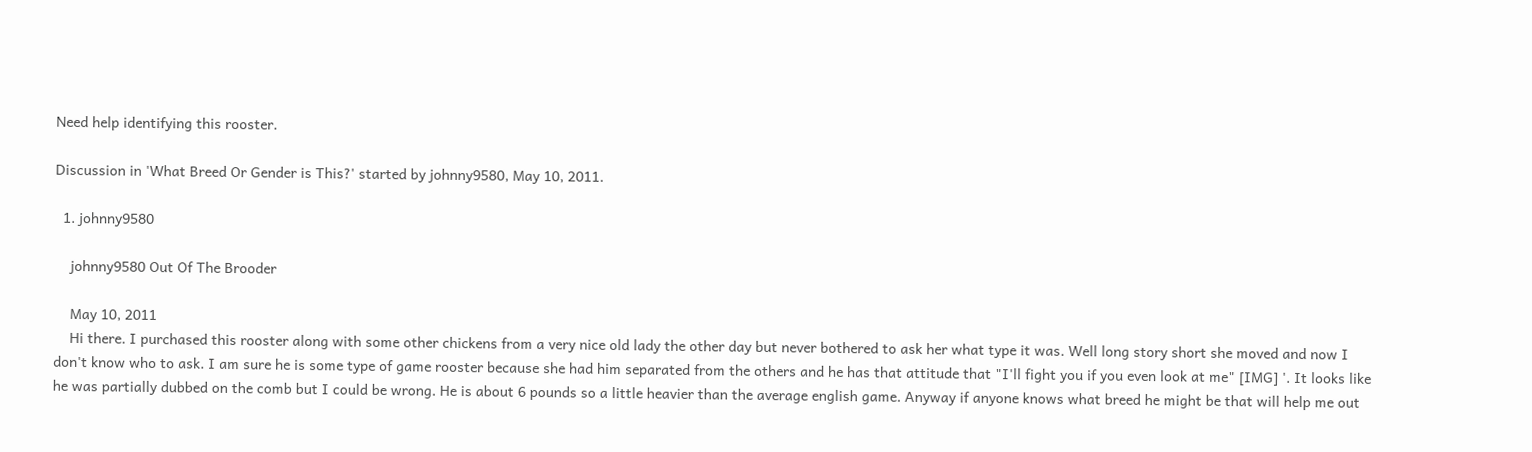Need help identifying this rooster.

Discussion in 'What Breed Or Gender is This?' started by johnny9580, May 10, 2011.

  1. johnny9580

    johnny9580 Out Of The Brooder

    May 10, 2011
    Hi there. I purchased this rooster along with some other chickens from a very nice old lady the other day but never bothered to ask her what type it was. Well long story short she moved and now I don't know who to ask. I am sure he is some type of game rooster because she had him separated from the others and he has that attitude that "I'll fight you if you even look at me" [IMG] '. It looks like he was partially dubbed on the comb but I could be wrong. He is about 6 pounds so a little heavier than the average english game. Anyway if anyone knows what breed he might be that will help me out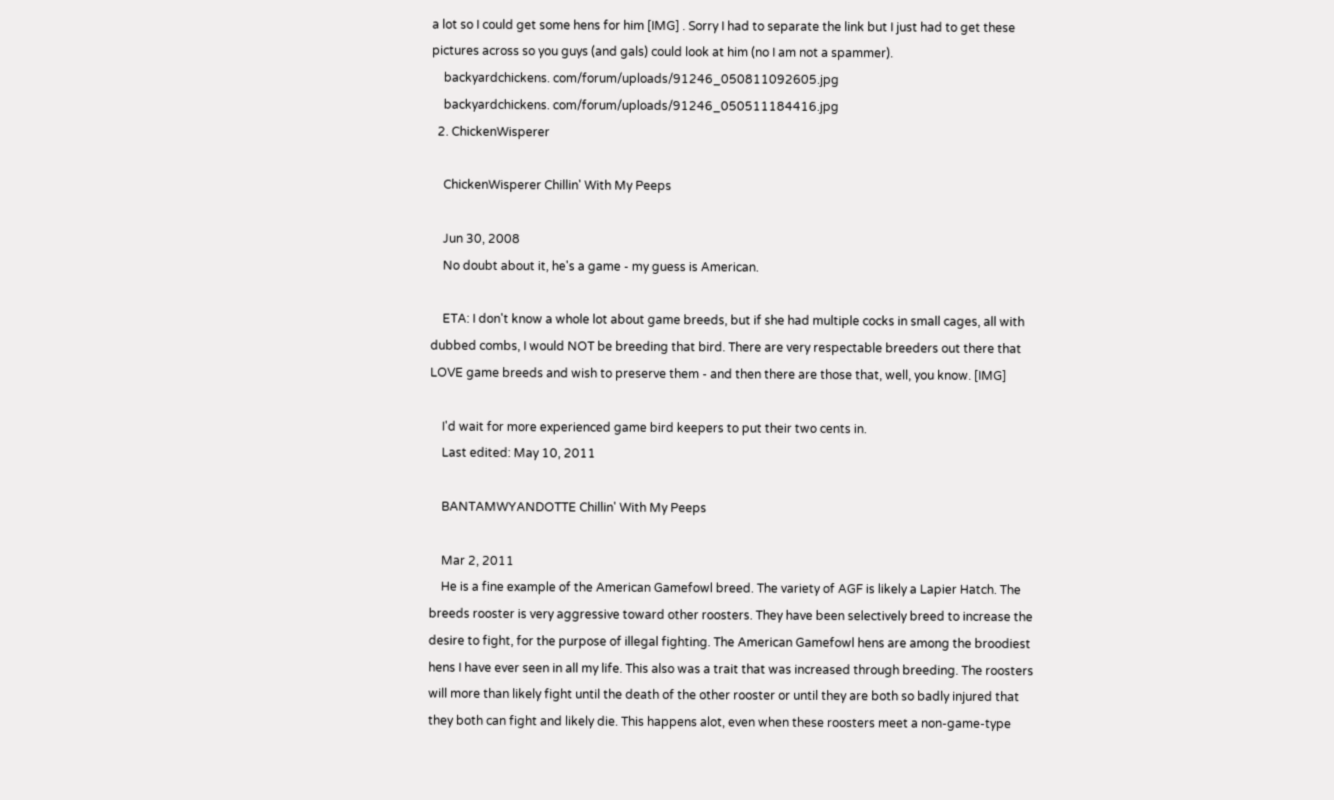a lot so I could get some hens for him [IMG] . Sorry I had to separate the link but I just had to get these pictures across so you guys (and gals) could look at him (no I am not a spammer).
    backyardchickens. com/forum/uploads/91246_050811092605.jpg
    backyardchickens. com/forum/uploads/91246_050511184416.jpg
  2. ChickenWisperer

    ChickenWisperer Chillin' With My Peeps

    Jun 30, 2008
    No doubt about it, he's a game - my guess is American.

    ETA: I don't know a whole lot about game breeds, but if she had multiple cocks in small cages, all with dubbed combs, I would NOT be breeding that bird. There are very respectable breeders out there that LOVE game breeds and wish to preserve them - and then there are those that, well, you know. [IMG]

    I'd wait for more experienced game bird keepers to put their two cents in.
    Last edited: May 10, 2011

    BANTAMWYANDOTTE Chillin' With My Peeps

    Mar 2, 2011
    He is a fine example of the American Gamefowl breed. The variety of AGF is likely a Lapier Hatch. The breeds rooster is very aggressive toward other roosters. They have been selectively breed to increase the desire to fight, for the purpose of illegal fighting. The American Gamefowl hens are among the broodiest hens I have ever seen in all my life. This also was a trait that was increased through breeding. The roosters will more than likely fight until the death of the other rooster or until they are both so badly injured that they both can fight and likely die. This happens alot, even when these roosters meet a non-game-type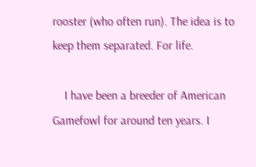rooster (who often run). The idea is to keep them separated. For life.

    I have been a breeder of American Gamefowl for around ten years. I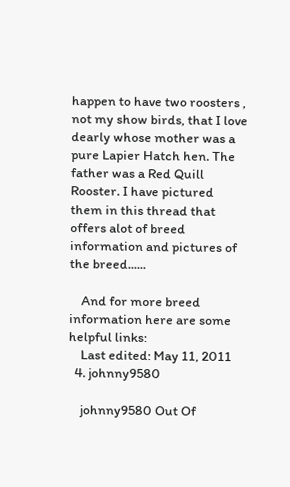happen to have two roosters , not my show birds, that I love dearly whose mother was a pure Lapier Hatch hen. The father was a Red Quill Rooster. I have pictured them in this thread that offers alot of breed information and pictures of the breed......

    And for more breed information here are some helpful links:
    Last edited: May 11, 2011
  4. johnny9580

    johnny9580 Out Of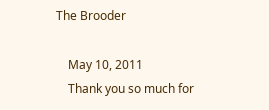The Brooder

    May 10, 2011
    Thank you so much for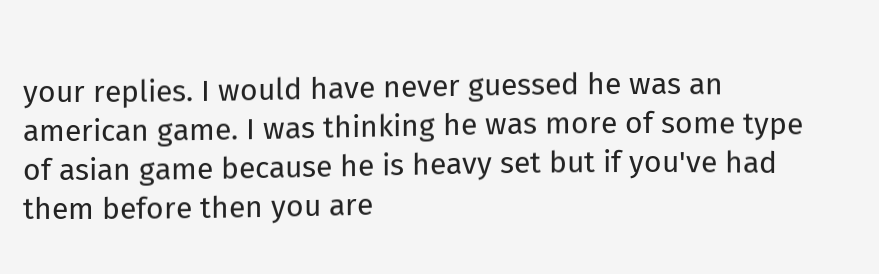your replies. I would have never guessed he was an american game. I was thinking he was more of some type of asian game because he is heavy set but if you've had them before then you are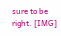sure to be right. [IMG]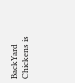BackYard Chickens is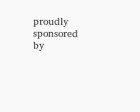proudly sponsored by